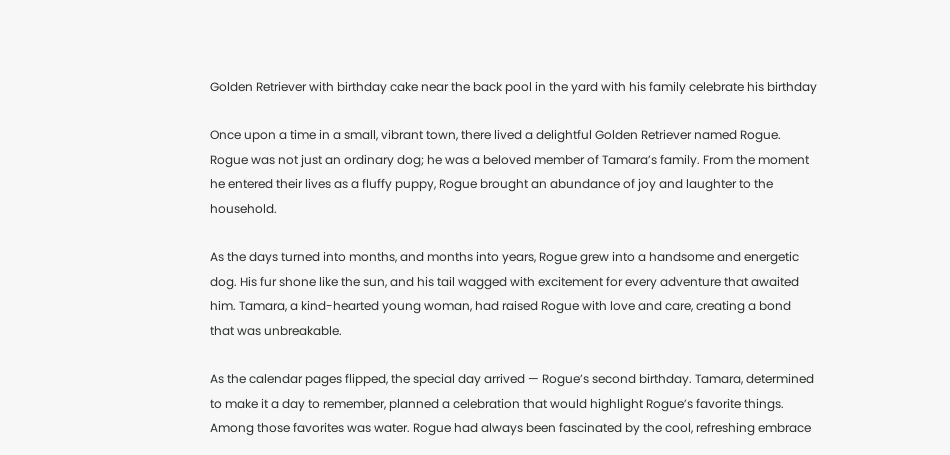Golden Retriever with birthday cake near the back pool in the yard with his family celebrate his birthday

Once upon a time in a small, vibrant town, there lived a delightful Golden Retriever named Rogue. Rogue was not just an ordinary dog; he was a beloved member of Tamara’s family. From the moment he entered their lives as a fluffy puppy, Rogue brought an abundance of joy and laughter to the household.

As the days turned into months, and months into years, Rogue grew into a handsome and energetic dog. His fur shone like the sun, and his tail wagged with excitement for every adventure that awaited him. Tamara, a kind-hearted young woman, had raised Rogue with love and care, creating a bond that was unbreakable.

As the calendar pages flipped, the special day arrived — Rogue’s second birthday. Tamara, determined to make it a day to remember, planned a celebration that would highlight Rogue’s favorite things. Among those favorites was water. Rogue had always been fascinated by the cool, refreshing embrace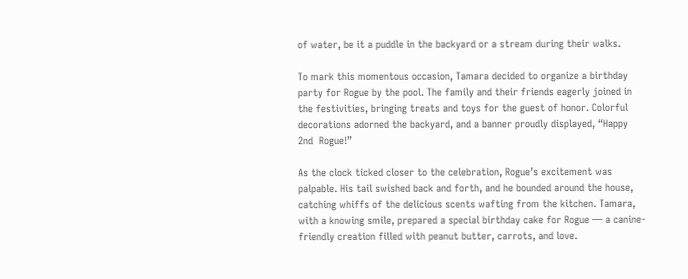of water, be it a puddle in the backyard or a stream during their walks.

To mark this momentous occasion, Tamara decided to organize a birthday party for Rogue by the pool. The family and their friends eagerly joined in the festivities, bringing treats and toys for the guest of honor. Colorful decorations adorned the backyard, and a banner proudly displayed, “Happy 2nd  Rogue!”

As the clock ticked closer to the celebration, Rogue’s excitement was palpable. His tail swished back and forth, and he bounded around the house, catching whiffs of the delicious scents wafting from the kitchen. Tamara, with a knowing smile, prepared a special birthday cake for Rogue — a canine-friendly creation filled with peanut butter, carrots, and love.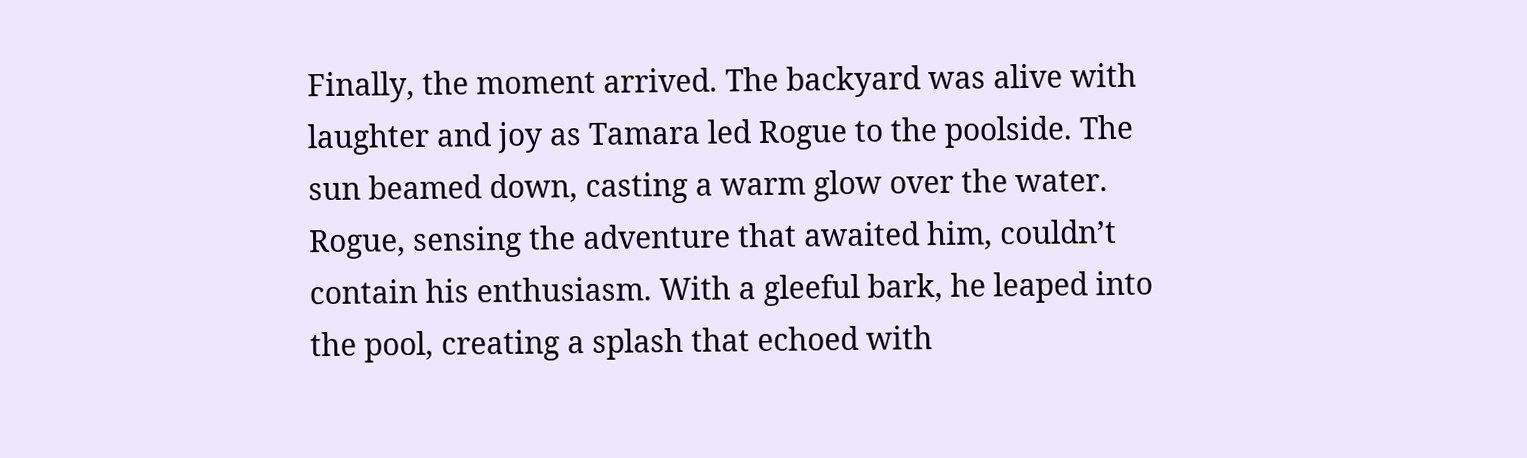Finally, the moment arrived. The backyard was alive with laughter and joy as Tamara led Rogue to the poolside. The sun beamed down, casting a warm glow over the water. Rogue, sensing the adventure that awaited him, couldn’t contain his enthusiasm. With a gleeful bark, he leaped into the pool, creating a splash that echoed with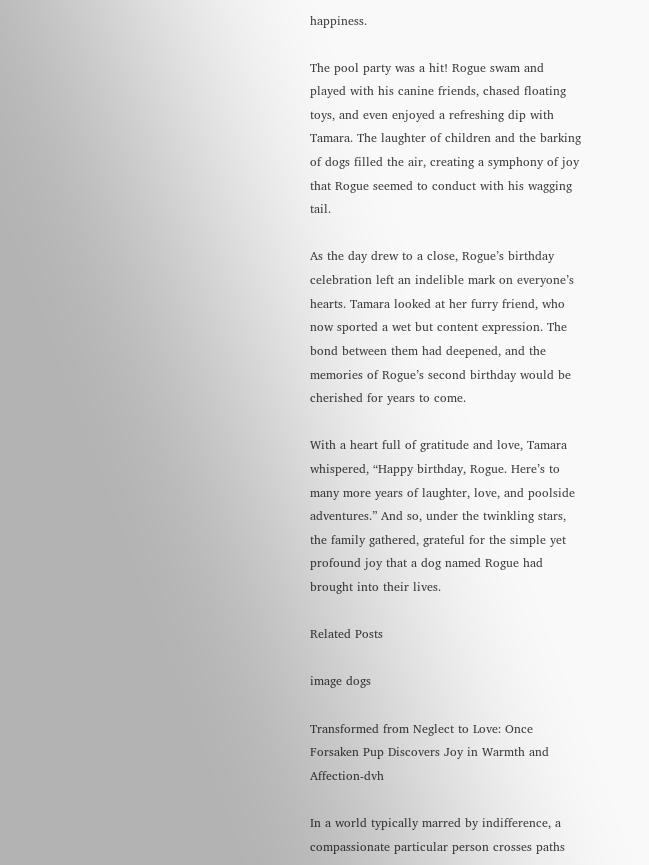happiness.

The pool party was a hit! Rogue swam and played with his canine friends, chased floating toys, and even enjoyed a refreshing dip with Tamara. The laughter of children and the barking of dogs filled the air, creating a symphony of joy that Rogue seemed to conduct with his wagging tail.

As the day drew to a close, Rogue’s birthday celebration left an indelible mark on everyone’s hearts. Tamara looked at her furry friend, who now sported a wet but content expression. The bond between them had deepened, and the memories of Rogue’s second birthday would be cherished for years to come.

With a heart full of gratitude and love, Tamara whispered, “Happy birthday, Rogue. Here’s to many more years of laughter, love, and poolside adventures.” And so, under the twinkling stars, the family gathered, grateful for the simple yet profound joy that a dog named Rogue had brought into their lives.

Related Posts

image dogs

Transformed from Neglect to Love: Once Forsaken Pup Discovers Joy in Warmth and Affection-dvh

In a world typically marred by indifference, a compassionate particular person crosses paths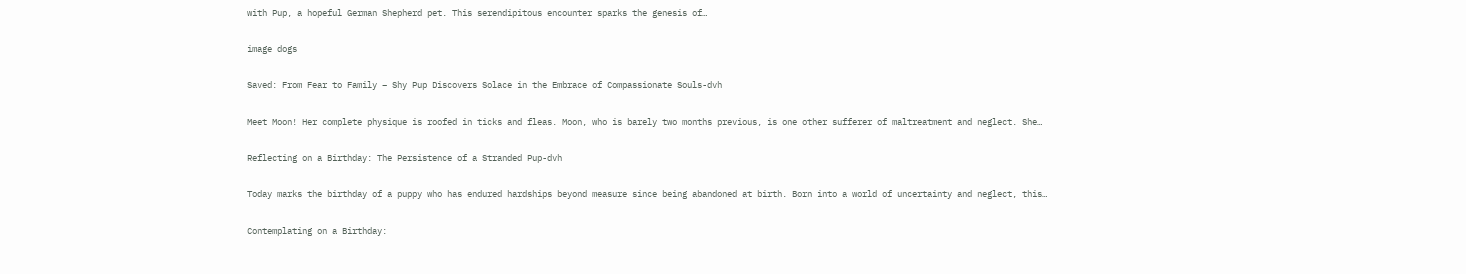with Pup, a hopeful German Shepherd pet. This serendipitous encounter sparks the genesis of…

image dogs

Saved: From Fear to Family – Shy Pup Discovers Solace in the Embrace of Compassionate Souls-dvh

Meet Moon! Her complete physique is roofed in ticks and fleas. Moon, who is barely two months previous, is one other sufferer of maltreatment and neglect. She…

Reflecting on a Birthday: The Persistence of a Stranded Pup-dvh

Today marks the birthday of a puppy who has endured hardships beyond measure since being abandoned at birth. Born into a world of uncertainty and neglect, this…

Contemplating on a Birthday: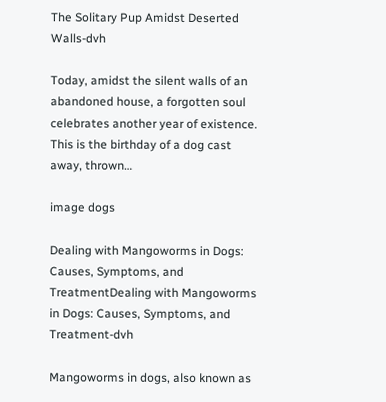The Solitary Pup Amidst Deserted Walls-dvh

Today, amidst the silent walls of an abandoned house, a forgotten soul celebrates another year of existence. This is the birthday of a dog cast away, thrown…

image dogs

Dealing with Mangoworms in Dogs: Causes, Symptoms, and TreatmentDealing with Mangoworms in Dogs: Causes, Symptoms, and Treatment-dvh

Mangoworms in dogs, also known as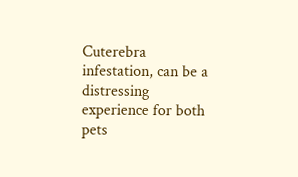Cuterebra infestation, can be a distressing experience for both pets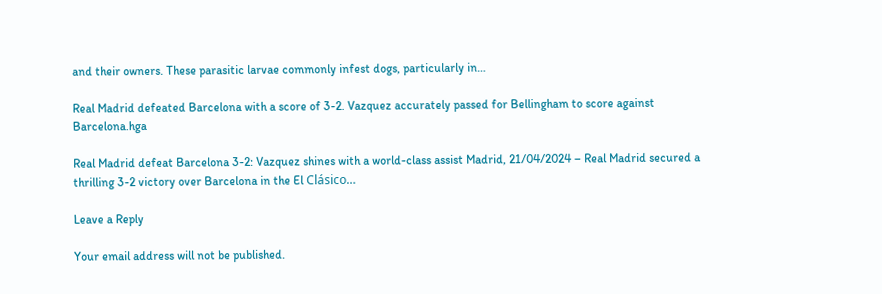and their owners. These parasitic larvae commonly infest dogs, particularly in…

Real Madrid defeated Barcelona with a score of 3-2. Vazquez accurately passed for Bellingham to score against Barcelona.hga

Real Madrid defeat Barcelona 3-2: Vazquez shines with a world-class assist Madrid, 21/04/2024 – Real Madrid secured a thrilling 3-2 victory over Barcelona in the El Clásico…

Leave a Reply

Your email address will not be published.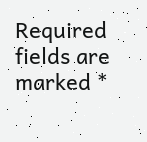Required fields are marked *